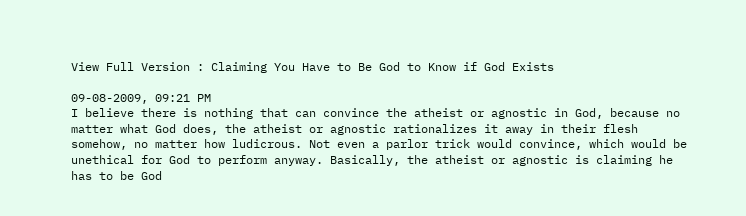View Full Version : Claiming You Have to Be God to Know if God Exists

09-08-2009, 09:21 PM
I believe there is nothing that can convince the atheist or agnostic in God, because no matter what God does, the atheist or agnostic rationalizes it away in their flesh somehow, no matter how ludicrous. Not even a parlor trick would convince, which would be unethical for God to perform anyway. Basically, the atheist or agnostic is claiming he has to be God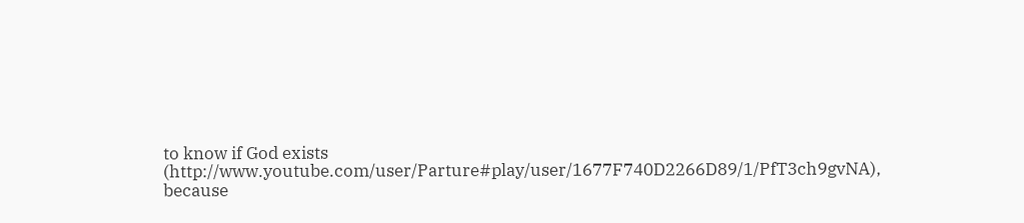to know if God exists (http://www.youtube.com/user/Parture#play/user/1677F740D2266D89/1/PfT3ch9gvNA), because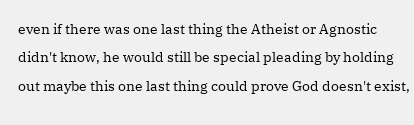even if there was one last thing the Atheist or Agnostic didn't know, he would still be special pleading by holding out maybe this one last thing could prove God doesn't exist,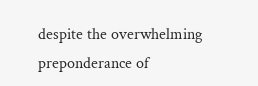despite the overwhelming preponderance of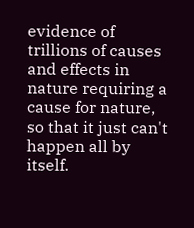evidence of trillions of causes and effects in nature requiring a cause for nature, so that it just can't happen all by itself.